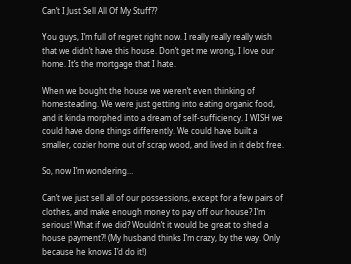Can’t I Just Sell All Of My Stuff??

You guys, I’m full of regret right now. I really really really wish that we didn’t have this house. Don’t get me wrong, I love our home. It’s the mortgage that I hate.

When we bought the house we weren’t even thinking of homesteading. We were just getting into eating organic food, and it kinda morphed into a dream of self-sufficiency. I WISH we could have done things differently. We could have built a smaller, cozier home out of scrap wood, and lived in it debt free.

So, now I’m wondering…

Can’t we just sell all of our possessions, except for a few pairs of clothes, and make enough money to pay off our house? I’m serious! What if we did? Wouldn’t it would be great to shed a house payment?! (My husband thinks I’m crazy, by the way. Only because he knows I’d do it!)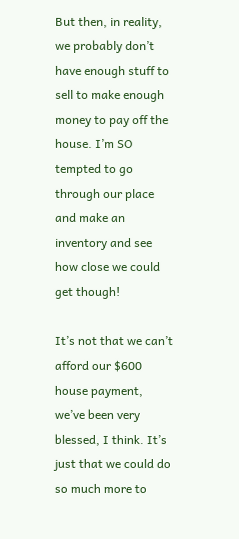But then, in reality, we probably don’t have enough stuff to sell to make enough money to pay off the house. I’m SO tempted to go through our place and make an inventory and see how close we could get though!

It’s not that we can’t afford our $600  house payment, we’ve been very blessed, I think. It’s just that we could do so much more to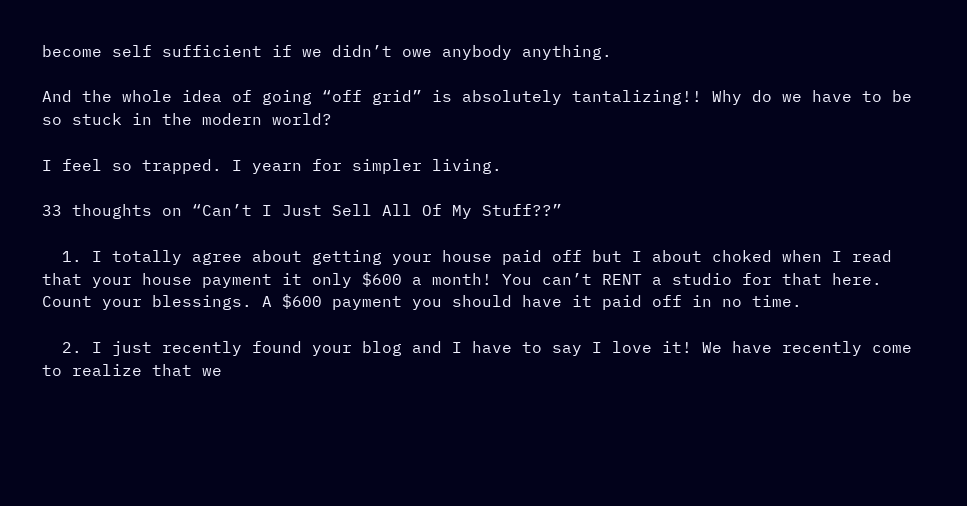become self sufficient if we didn’t owe anybody anything.

And the whole idea of going “off grid” is absolutely tantalizing!! Why do we have to be so stuck in the modern world?

I feel so trapped. I yearn for simpler living.

33 thoughts on “Can’t I Just Sell All Of My Stuff??”

  1. I totally agree about getting your house paid off but I about choked when I read that your house payment it only $600 a month! You can’t RENT a studio for that here. Count your blessings. A $600 payment you should have it paid off in no time.

  2. I just recently found your blog and I have to say I love it! We have recently come to realize that we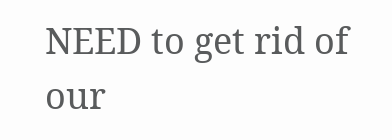NEED to get rid of our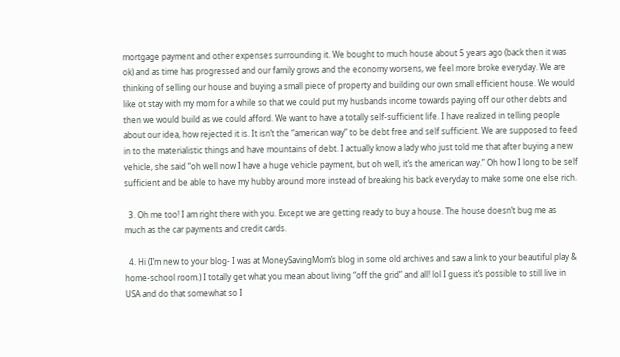mortgage payment and other expenses surrounding it. We bought to much house about 5 years ago (back then it was ok) and as time has progressed and our family grows and the economy worsens, we feel more broke everyday. We are thinking of selling our house and buying a small piece of property and building our own small efficient house. We would like ot stay with my mom for a while so that we could put my husbands income towards paying off our other debts and then we would build as we could afford. We want to have a totally self-sufficient life. I have realized in telling people about our idea, how rejected it is. It isn’t the “american way” to be debt free and self sufficient. We are supposed to feed in to the materialistic things and have mountains of debt. I actually know a lady who just told me that after buying a new vehicle, she said “oh well now I have a huge vehicle payment, but oh well, it’s the american way.” Oh how I long to be self sufficient and be able to have my hubby around more instead of breaking his back everyday to make some one else rich.

  3. Oh me too! I am right there with you. Except we are getting ready to buy a house. The house doesn’t bug me as much as the car payments and credit cards.

  4. Hi (I’m new to your blog- I was at MoneySavingMom’s blog in some old archives and saw a link to your beautiful play & home-school room.) I totally get what you mean about living “off the grid” and all! lol I guess it’s possible to still live in USA and do that somewhat so I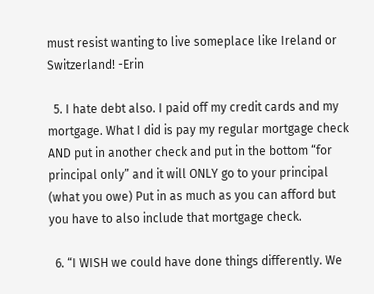must resist wanting to live someplace like Ireland or Switzerland! -Erin

  5. I hate debt also. I paid off my credit cards and my mortgage. What I did is pay my regular mortgage check AND put in another check and put in the bottom “for principal only” and it will ONLY go to your principal (what you owe) Put in as much as you can afford but you have to also include that mortgage check.

  6. “I WISH we could have done things differently. We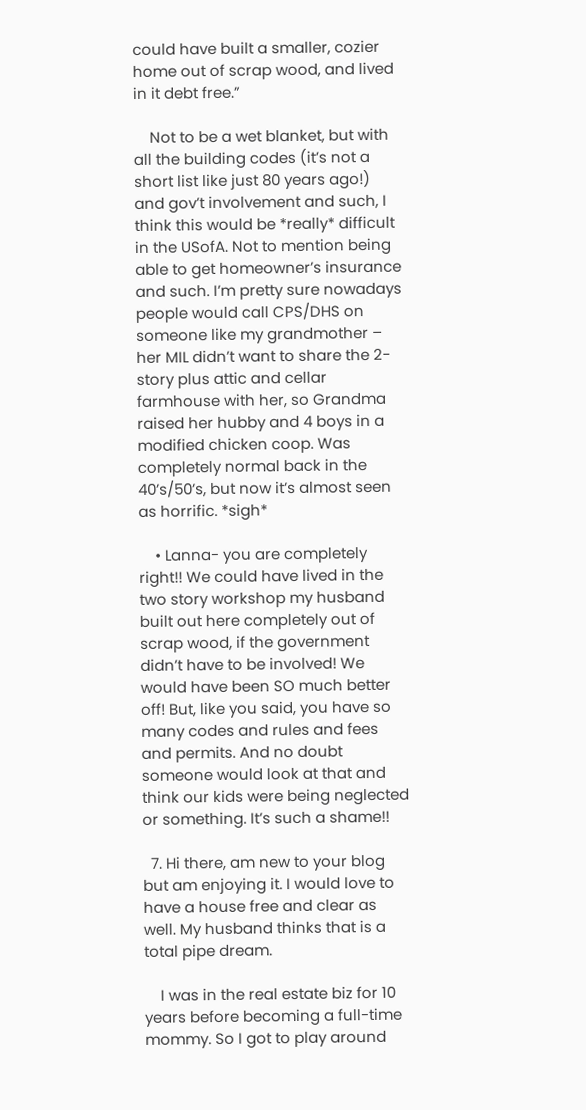could have built a smaller, cozier home out of scrap wood, and lived in it debt free.”

    Not to be a wet blanket, but with all the building codes (it’s not a short list like just 80 years ago!) and gov’t involvement and such, I think this would be *really* difficult in the USofA. Not to mention being able to get homeowner’s insurance and such. I’m pretty sure nowadays people would call CPS/DHS on someone like my grandmother – her MIL didn’t want to share the 2-story plus attic and cellar farmhouse with her, so Grandma raised her hubby and 4 boys in a modified chicken coop. Was completely normal back in the 40’s/50’s, but now it’s almost seen as horrific. *sigh*

    • Lanna- you are completely right!! We could have lived in the two story workshop my husband built out here completely out of scrap wood, if the government didn’t have to be involved! We would have been SO much better off! But, like you said, you have so many codes and rules and fees and permits. And no doubt someone would look at that and think our kids were being neglected or something. It’s such a shame!!

  7. Hi there, am new to your blog but am enjoying it. I would love to have a house free and clear as well. My husband thinks that is a total pipe dream.

    I was in the real estate biz for 10 years before becoming a full-time mommy. So I got to play around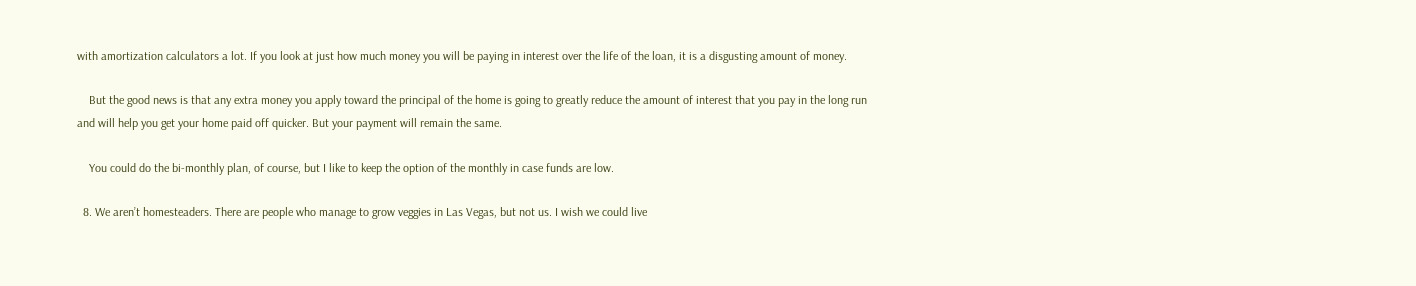with amortization calculators a lot. If you look at just how much money you will be paying in interest over the life of the loan, it is a disgusting amount of money.

    But the good news is that any extra money you apply toward the principal of the home is going to greatly reduce the amount of interest that you pay in the long run and will help you get your home paid off quicker. But your payment will remain the same.

    You could do the bi-monthly plan, of course, but I like to keep the option of the monthly in case funds are low.

  8. We aren’t homesteaders. There are people who manage to grow veggies in Las Vegas, but not us. I wish we could live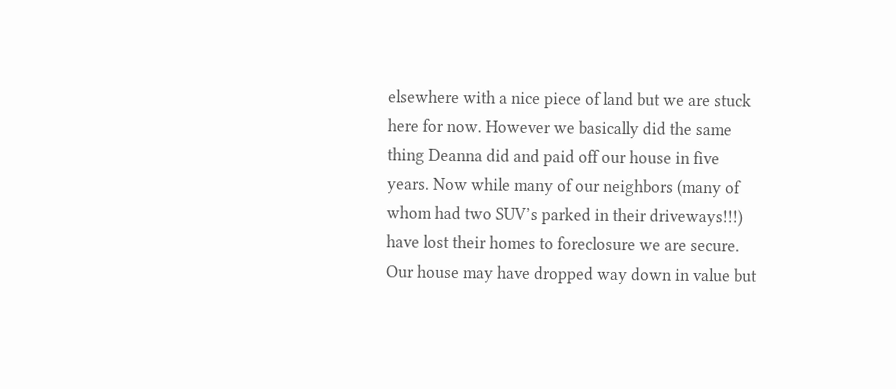elsewhere with a nice piece of land but we are stuck here for now. However we basically did the same thing Deanna did and paid off our house in five years. Now while many of our neighbors (many of whom had two SUV’s parked in their driveways!!!) have lost their homes to foreclosure we are secure. Our house may have dropped way down in value but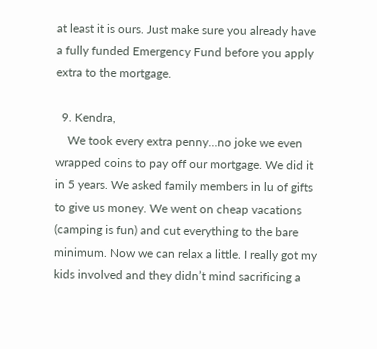at least it is ours. Just make sure you already have a fully funded Emergency Fund before you apply extra to the mortgage.

  9. Kendra,
    We took every extra penny…no joke we even wrapped coins to pay off our mortgage. We did it in 5 years. We asked family members in lu of gifts to give us money. We went on cheap vacations (camping is fun) and cut everything to the bare minimum. Now we can relax a little. I really got my kids involved and they didn’t mind sacrificing a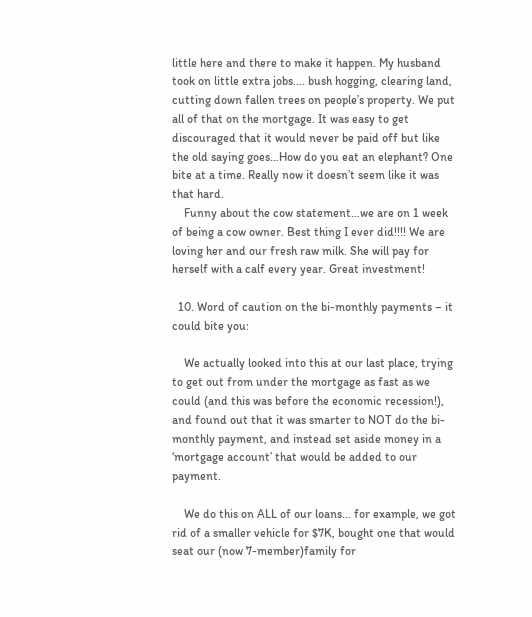little here and there to make it happen. My husband took on little extra jobs…. bush hogging, clearing land, cutting down fallen trees on people’s property. We put all of that on the mortgage. It was easy to get discouraged that it would never be paid off but like the old saying goes…How do you eat an elephant? One bite at a time. Really now it doesn’t seem like it was that hard.
    Funny about the cow statement…we are on 1 week of being a cow owner. Best thing I ever did!!!! We are loving her and our fresh raw milk. She will pay for herself with a calf every year. Great investment!

  10. Word of caution on the bi-monthly payments – it could bite you:

    We actually looked into this at our last place, trying to get out from under the mortgage as fast as we could (and this was before the economic recession!), and found out that it was smarter to NOT do the bi-monthly payment, and instead set aside money in a ‘mortgage account’ that would be added to our payment.

    We do this on ALL of our loans… for example, we got rid of a smaller vehicle for $7K, bought one that would seat our (now 7-member)family for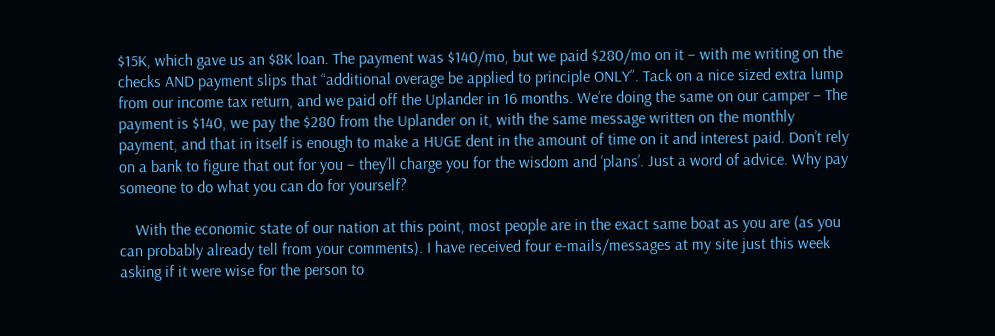$15K, which gave us an $8K loan. The payment was $140/mo, but we paid $280/mo on it – with me writing on the checks AND payment slips that “additional overage be applied to principle ONLY”. Tack on a nice sized extra lump from our income tax return, and we paid off the Uplander in 16 months. We’re doing the same on our camper – The payment is $140, we pay the $280 from the Uplander on it, with the same message written on the monthly payment, and that in itself is enough to make a HUGE dent in the amount of time on it and interest paid. Don’t rely on a bank to figure that out for you – they’ll charge you for the wisdom and ‘plans’. Just a word of advice. Why pay someone to do what you can do for yourself?

    With the economic state of our nation at this point, most people are in the exact same boat as you are (as you can probably already tell from your comments). I have received four e-mails/messages at my site just this week asking if it were wise for the person to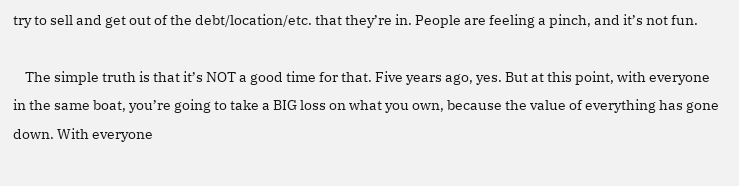try to sell and get out of the debt/location/etc. that they’re in. People are feeling a pinch, and it’s not fun.

    The simple truth is that it’s NOT a good time for that. Five years ago, yes. But at this point, with everyone in the same boat, you’re going to take a BIG loss on what you own, because the value of everything has gone down. With everyone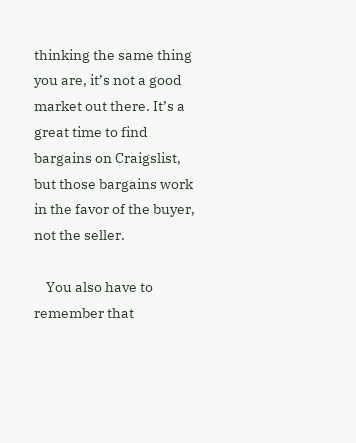thinking the same thing you are, it’s not a good market out there. It’s a great time to find bargains on Craigslist, but those bargains work in the favor of the buyer, not the seller.

    You also have to remember that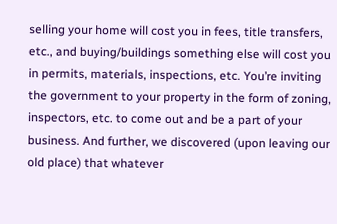selling your home will cost you in fees, title transfers, etc., and buying/buildings something else will cost you in permits, materials, inspections, etc. You’re inviting the government to your property in the form of zoning, inspectors, etc. to come out and be a part of your business. And further, we discovered (upon leaving our old place) that whatever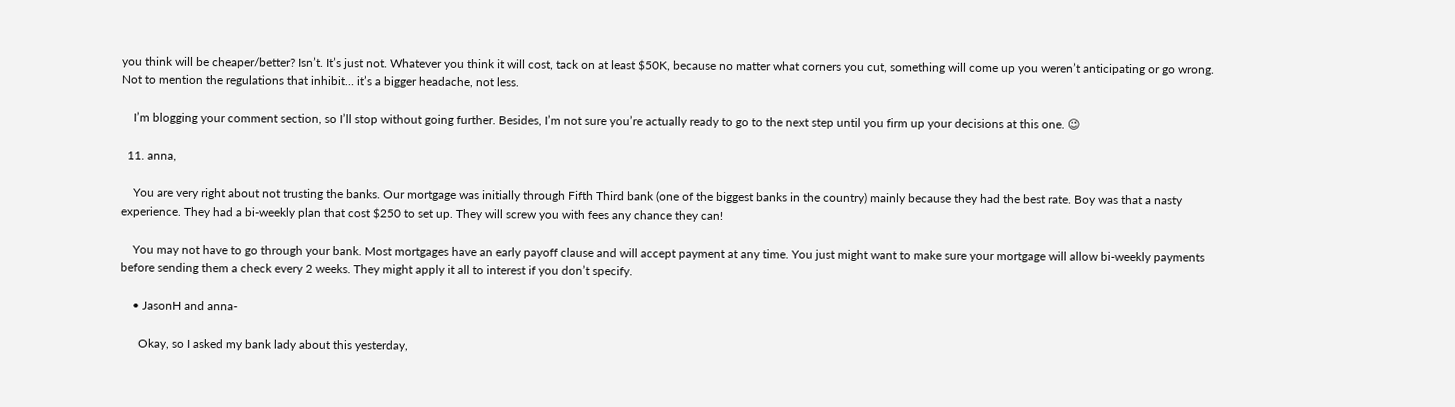you think will be cheaper/better? Isn’t. It’s just not. Whatever you think it will cost, tack on at least $50K, because no matter what corners you cut, something will come up you weren’t anticipating or go wrong. Not to mention the regulations that inhibit… it’s a bigger headache, not less.

    I’m blogging your comment section, so I’ll stop without going further. Besides, I’m not sure you’re actually ready to go to the next step until you firm up your decisions at this one. 😉

  11. anna,

    You are very right about not trusting the banks. Our mortgage was initially through Fifth Third bank (one of the biggest banks in the country) mainly because they had the best rate. Boy was that a nasty experience. They had a bi-weekly plan that cost $250 to set up. They will screw you with fees any chance they can!

    You may not have to go through your bank. Most mortgages have an early payoff clause and will accept payment at any time. You just might want to make sure your mortgage will allow bi-weekly payments before sending them a check every 2 weeks. They might apply it all to interest if you don’t specify.

    • JasonH and anna-

      Okay, so I asked my bank lady about this yesterday,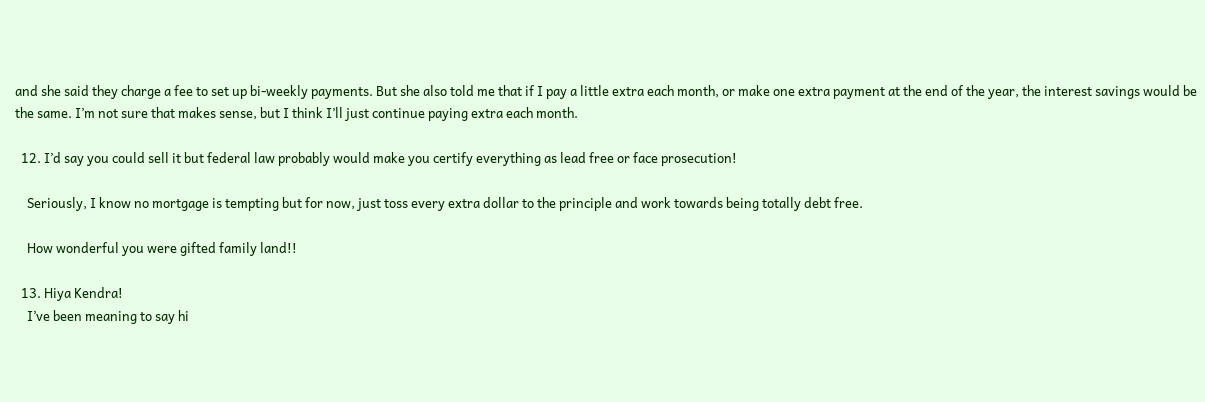and she said they charge a fee to set up bi-weekly payments. But she also told me that if I pay a little extra each month, or make one extra payment at the end of the year, the interest savings would be the same. I’m not sure that makes sense, but I think I’ll just continue paying extra each month.

  12. I’d say you could sell it but federal law probably would make you certify everything as lead free or face prosecution!

    Seriously, I know no mortgage is tempting but for now, just toss every extra dollar to the principle and work towards being totally debt free.

    How wonderful you were gifted family land!!

  13. Hiya Kendra!
    I’ve been meaning to say hi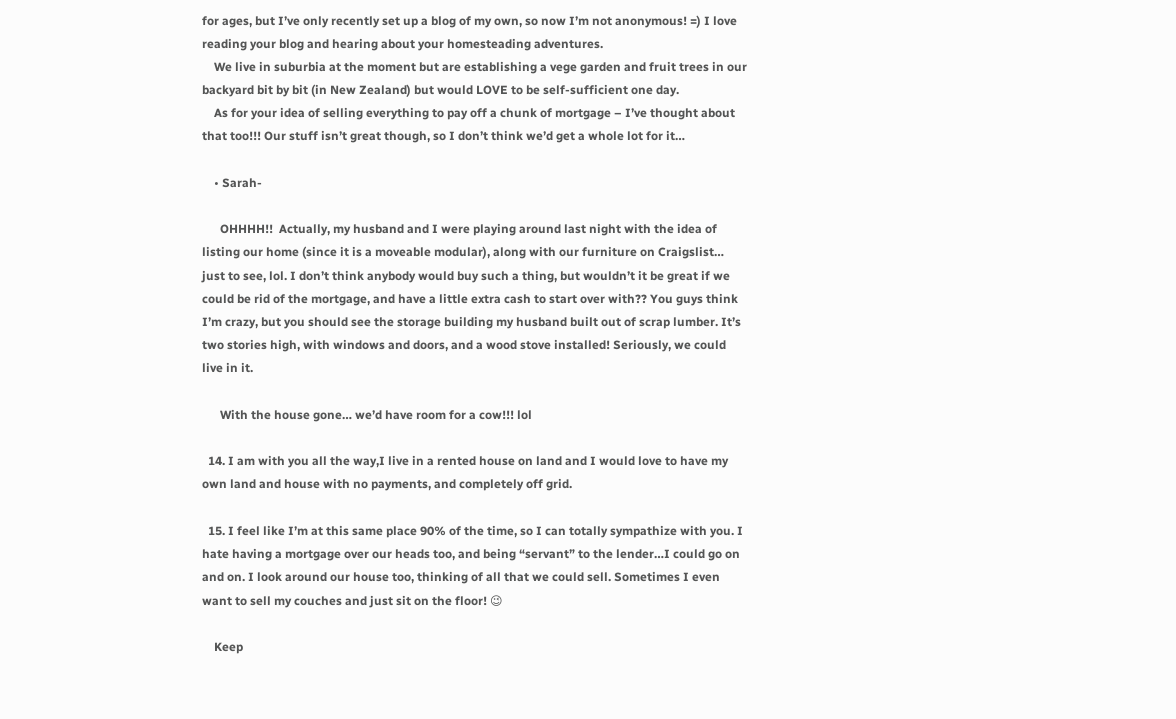for ages, but I’ve only recently set up a blog of my own, so now I’m not anonymous! =) I love reading your blog and hearing about your homesteading adventures.
    We live in suburbia at the moment but are establishing a vege garden and fruit trees in our backyard bit by bit (in New Zealand) but would LOVE to be self-sufficient one day.
    As for your idea of selling everything to pay off a chunk of mortgage – I’ve thought about that too!!! Our stuff isn’t great though, so I don’t think we’d get a whole lot for it…

    • Sarah-

      OHHHH!!  Actually, my husband and I were playing around last night with the idea of listing our home (since it is a moveable modular), along with our furniture on Craigslist… just to see, lol. I don’t think anybody would buy such a thing, but wouldn’t it be great if we could be rid of the mortgage, and have a little extra cash to start over with?? You guys think I’m crazy, but you should see the storage building my husband built out of scrap lumber. It’s two stories high, with windows and doors, and a wood stove installed! Seriously, we could live in it.

      With the house gone… we’d have room for a cow!!! lol

  14. I am with you all the way,I live in a rented house on land and I would love to have my own land and house with no payments, and completely off grid.

  15. I feel like I’m at this same place 90% of the time, so I can totally sympathize with you. I hate having a mortgage over our heads too, and being “servant” to the lender…I could go on and on. I look around our house too, thinking of all that we could sell. Sometimes I even want to sell my couches and just sit on the floor! 😉

    Keep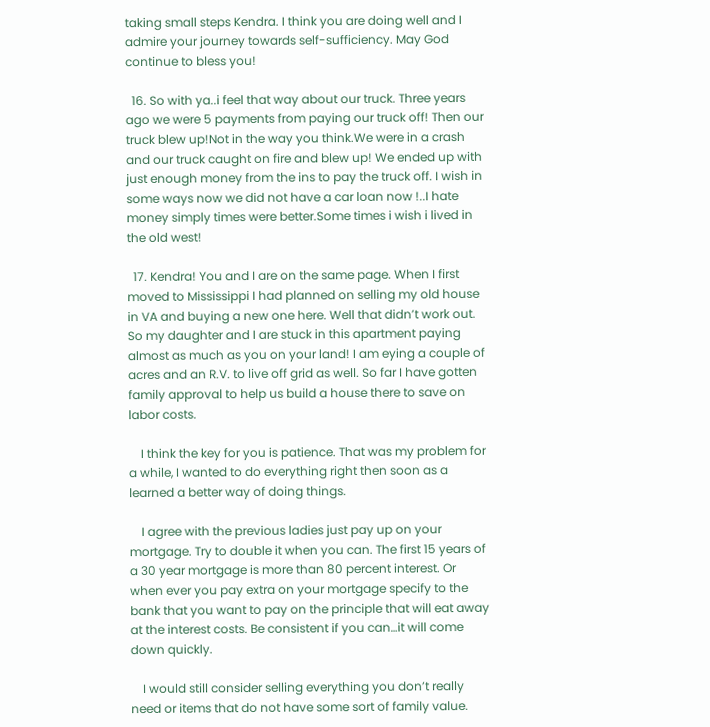taking small steps Kendra. I think you are doing well and I admire your journey towards self-sufficiency. May God continue to bless you!

  16. So with ya..i feel that way about our truck. Three years ago we were 5 payments from paying our truck off! Then our truck blew up!Not in the way you think.We were in a crash and our truck caught on fire and blew up! We ended up with just enough money from the ins to pay the truck off. I wish in some ways now we did not have a car loan now !..I hate money simply times were better.Some times i wish i lived in the old west!

  17. Kendra! You and I are on the same page. When I first moved to Mississippi I had planned on selling my old house in VA and buying a new one here. Well that didn’t work out. So my daughter and I are stuck in this apartment paying almost as much as you on your land! I am eying a couple of acres and an R.V. to live off grid as well. So far I have gotten family approval to help us build a house there to save on labor costs.

    I think the key for you is patience. That was my problem for a while, I wanted to do everything right then soon as a learned a better way of doing things.

    I agree with the previous ladies just pay up on your mortgage. Try to double it when you can. The first 15 years of a 30 year mortgage is more than 80 percent interest. Or when ever you pay extra on your mortgage specify to the bank that you want to pay on the principle that will eat away at the interest costs. Be consistent if you can…it will come down quickly.

    I would still consider selling everything you don’t really need or items that do not have some sort of family value.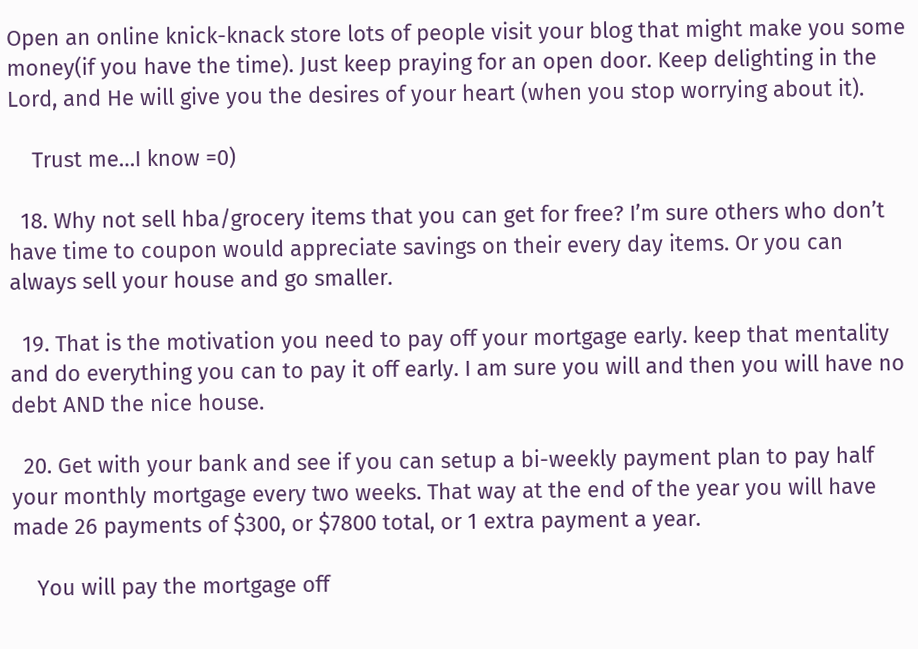Open an online knick-knack store lots of people visit your blog that might make you some money(if you have the time). Just keep praying for an open door. Keep delighting in the Lord, and He will give you the desires of your heart (when you stop worrying about it).

    Trust me…I know =0)

  18. Why not sell hba/grocery items that you can get for free? I’m sure others who don’t have time to coupon would appreciate savings on their every day items. Or you can always sell your house and go smaller.

  19. That is the motivation you need to pay off your mortgage early. keep that mentality and do everything you can to pay it off early. I am sure you will and then you will have no debt AND the nice house.

  20. Get with your bank and see if you can setup a bi-weekly payment plan to pay half your monthly mortgage every two weeks. That way at the end of the year you will have made 26 payments of $300, or $7800 total, or 1 extra payment a year.

    You will pay the mortgage off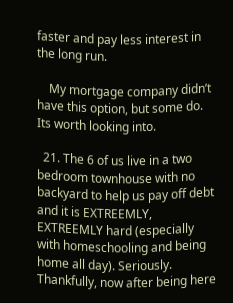faster and pay less interest in the long run.

    My mortgage company didn’t have this option, but some do. Its worth looking into.

  21. The 6 of us live in a two bedroom townhouse with no backyard to help us pay off debt and it is EXTREEMLY, EXTREEMLY hard (especially with homeschooling and being home all day). Seriously. Thankfully, now after being here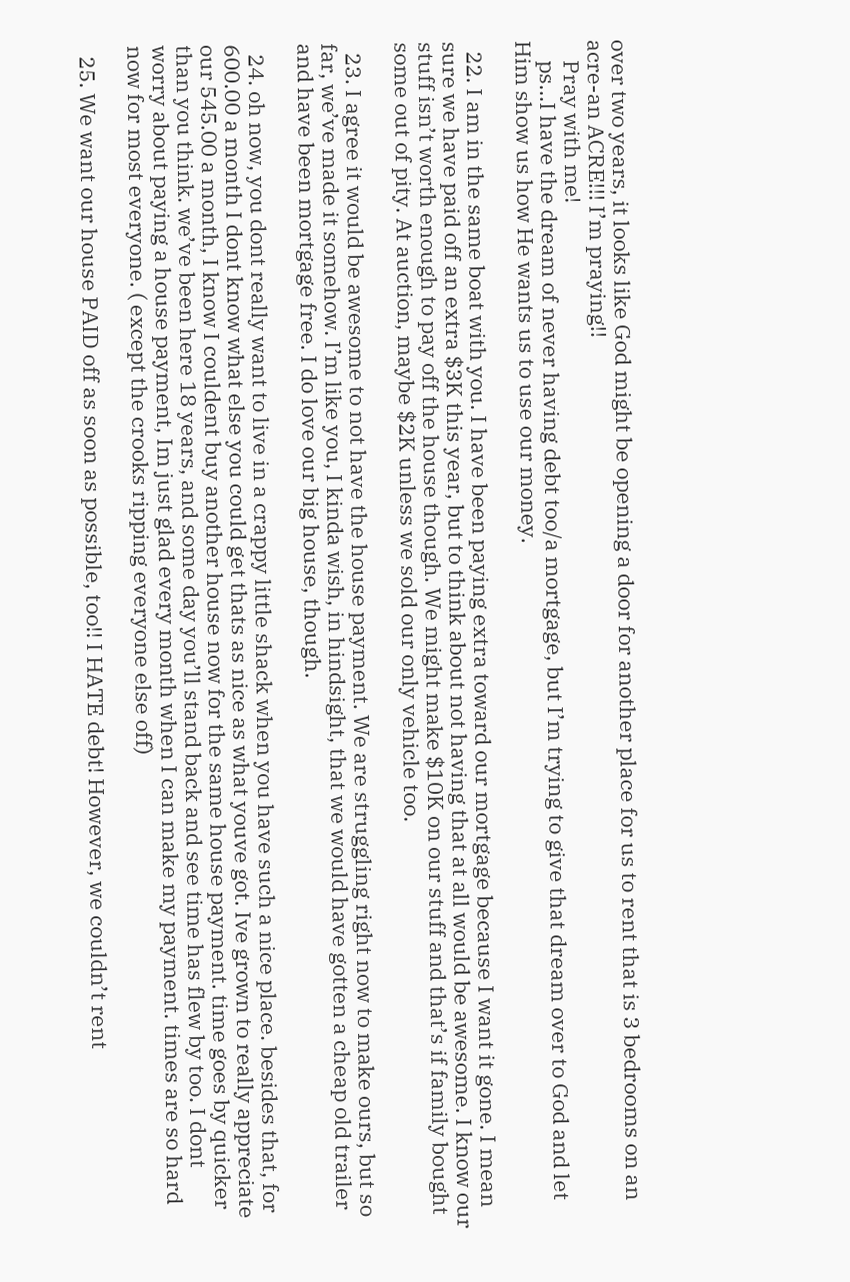over two years, it looks like God might be opening a door for another place for us to rent that is 3 bedrooms on an acre-an ACRE!!! I’m praying!!
    Pray with me!
    ps…I have the dream of never having debt too/a mortgage, but I’m trying to give that dream over to God and let Him show us how He wants us to use our money.

  22. I am in the same boat with you. I have been paying extra toward our mortgage because I want it gone. I mean sure we have paid off an extra $3K this year, but to think about not having that at all would be awesome. I know our stuff isn’t worth enough to pay off the house though. We might make $10K on our stuff and that’s if family bought some out of pity. At auction, maybe $2K unless we sold our only vehicle too.

  23. I agree it would be awesome to not have the house payment. We are struggling right now to make ours, but so far, we’ve made it somehow. I’m like you, I kinda wish, in hindsight, that we would have gotten a cheap old trailer and have been mortgage free. I do love our big house, though.

  24. oh now, you dont really want to live in a crappy little shack when you have such a nice place. besides that, for 600.00 a month I dont know what else you could get thats as nice as what youve got. Ive grown to really appreciate our 545.00 a month, I know I couldent buy another house now for the same house payment. time goes by quicker than you think. we’ve been here 18 years, and some day you’ll stand back and see time has flew by too. I dont worry about paying a house payment, Im just glad every month when I can make my payment. times are so hard now for most everyone. ( except the crooks ripping everyone else off)

  25. We want our house PAID off as soon as possible, too!! I HATE debt! However, we couldn’t rent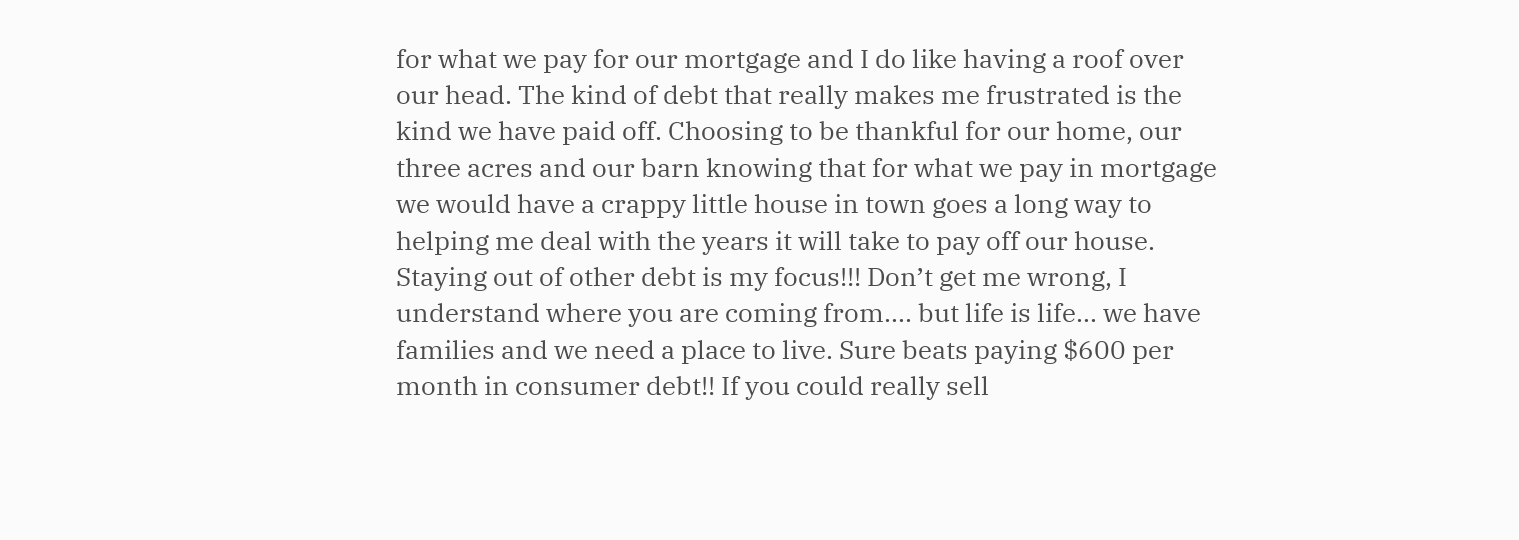for what we pay for our mortgage and I do like having a roof over our head. The kind of debt that really makes me frustrated is the kind we have paid off. Choosing to be thankful for our home, our three acres and our barn knowing that for what we pay in mortgage we would have a crappy little house in town goes a long way to helping me deal with the years it will take to pay off our house. Staying out of other debt is my focus!!! Don’t get me wrong, I understand where you are coming from…. but life is life… we have families and we need a place to live. Sure beats paying $600 per month in consumer debt!! If you could really sell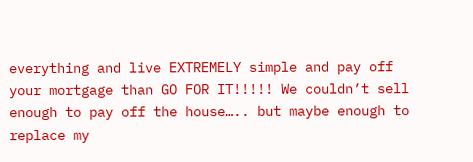everything and live EXTREMELY simple and pay off your mortgage than GO FOR IT!!!!! We couldn’t sell enough to pay off the house….. but maybe enough to replace my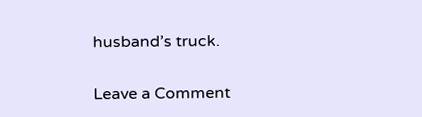husband’s truck.


Leave a Comment